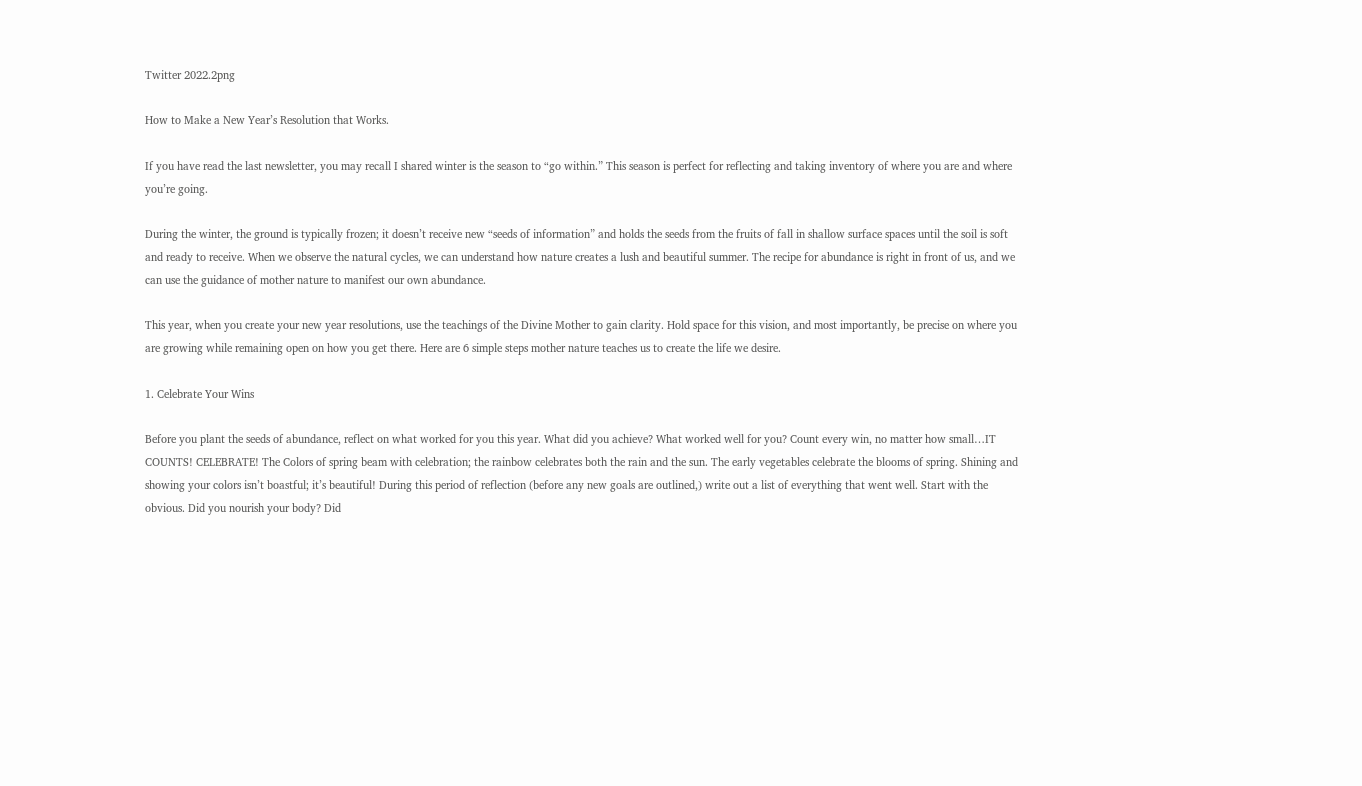Twitter 2022.2png

How to Make a New Year’s Resolution that Works.

If you have read the last newsletter, you may recall I shared winter is the season to “go within.” This season is perfect for reflecting and taking inventory of where you are and where you’re going.

During the winter, the ground is typically frozen; it doesn’t receive new “seeds of information” and holds the seeds from the fruits of fall in shallow surface spaces until the soil is soft and ready to receive. When we observe the natural cycles, we can understand how nature creates a lush and beautiful summer. The recipe for abundance is right in front of us, and we can use the guidance of mother nature to manifest our own abundance.

This year, when you create your new year resolutions, use the teachings of the Divine Mother to gain clarity. Hold space for this vision, and most importantly, be precise on where you are growing while remaining open on how you get there. Here are 6 simple steps mother nature teaches us to create the life we desire.

1. Celebrate Your Wins

Before you plant the seeds of abundance, reflect on what worked for you this year. What did you achieve? What worked well for you? Count every win, no matter how small…IT COUNTS! CELEBRATE! The Colors of spring beam with celebration; the rainbow celebrates both the rain and the sun. The early vegetables celebrate the blooms of spring. Shining and showing your colors isn’t boastful; it’s beautiful! During this period of reflection (before any new goals are outlined,) write out a list of everything that went well. Start with the obvious. Did you nourish your body? Did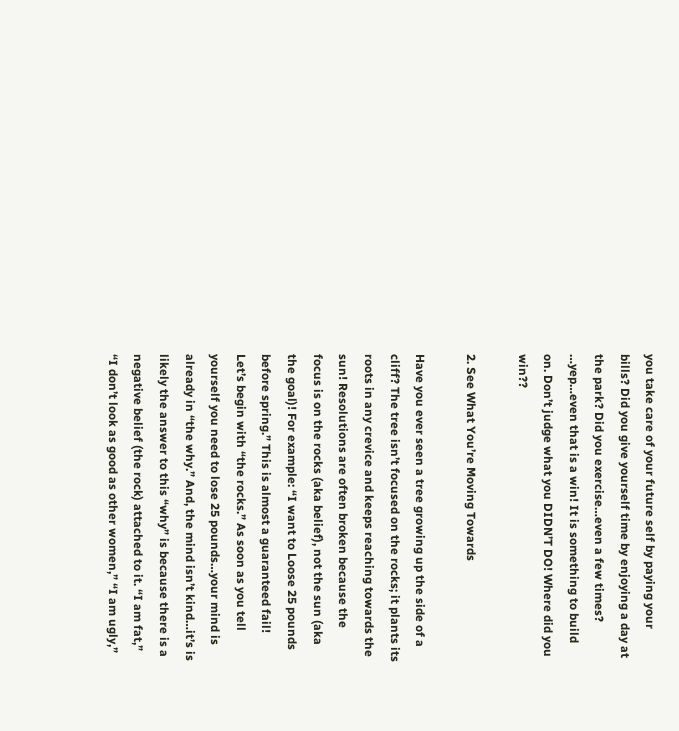you take care of your future self by paying your bills? Did you give yourself time by enjoying a day at the park? Did you exercise…even a few times? …yep…even that is a win! It is something to build on. Don’t judge what you DIDN’T DO! Where did you win??

2. See What You’re Moving Towards

Have you ever seen a tree growing up the side of a cliff? The tree isn’t focused on the rocks; it plants its roots in any crevice and keeps reaching towards the sun! Resolutions are often broken because the focus is on the rocks (aka belief), not the sun (aka the goal)! For example: “I want to Loose 25 pounds before spring.” This is almost a guaranteed fail! Let’s begin with “the rocks.” As soon as you tell yourself you need to lose 25 pounds…your mind is already in “the why.” And, the mind isn’t kind…it’s is likely the answer to this “why” is because there is a negative belief (the rock) attached to it. “I am fat,” “I don’t look as good as other women,” “I am ugly,”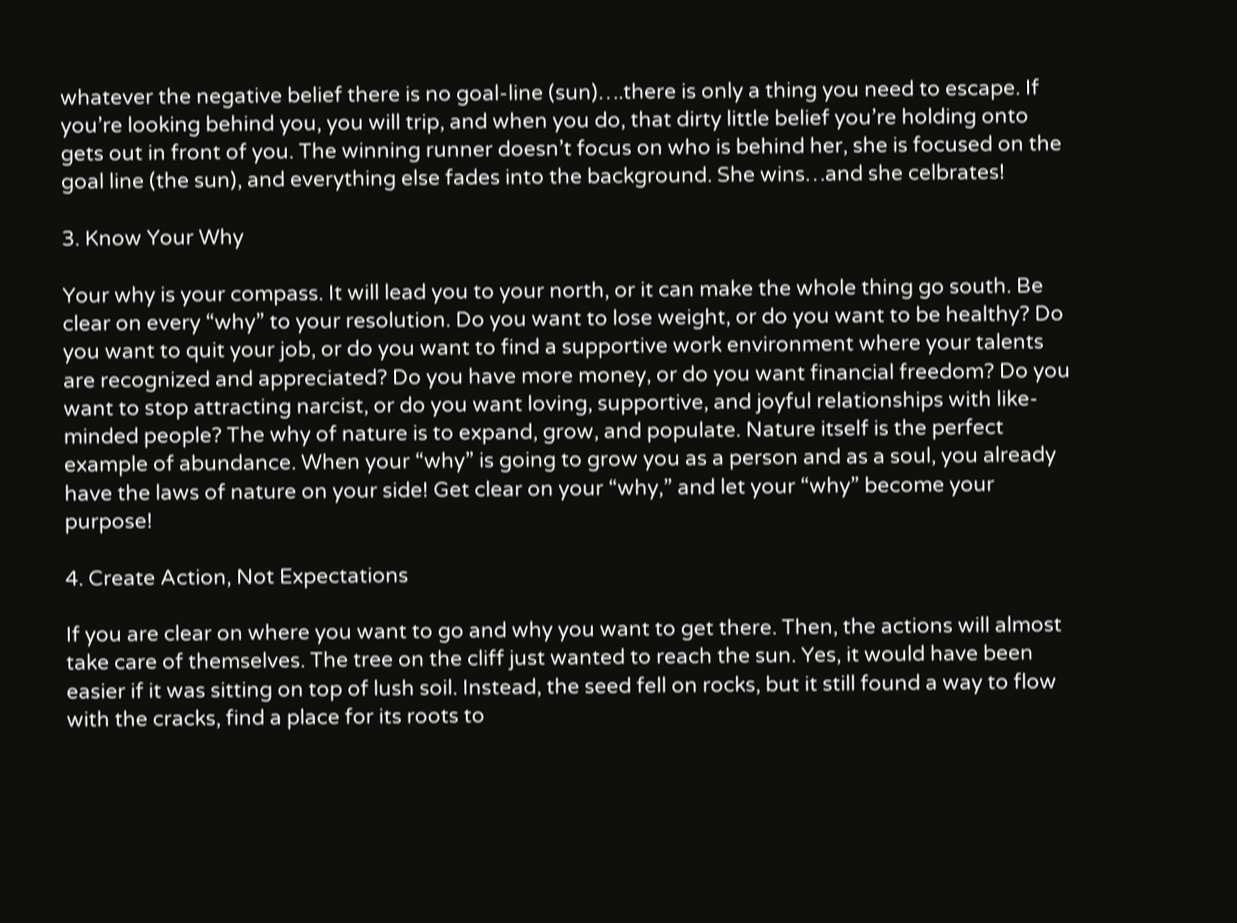whatever the negative belief there is no goal-line (sun)….there is only a thing you need to escape. If you’re looking behind you, you will trip, and when you do, that dirty little belief you’re holding onto gets out in front of you. The winning runner doesn’t focus on who is behind her, she is focused on the goal line (the sun), and everything else fades into the background. She wins…and she celbrates!

3. Know Your Why

Your why is your compass. It will lead you to your north, or it can make the whole thing go south. Be clear on every “why” to your resolution. Do you want to lose weight, or do you want to be healthy? Do you want to quit your job, or do you want to find a supportive work environment where your talents are recognized and appreciated? Do you have more money, or do you want financial freedom? Do you want to stop attracting narcist, or do you want loving, supportive, and joyful relationships with like-minded people? The why of nature is to expand, grow, and populate. Nature itself is the perfect example of abundance. When your “why” is going to grow you as a person and as a soul, you already have the laws of nature on your side! Get clear on your “why,” and let your “why” become your purpose!

4. Create Action, Not Expectations

If you are clear on where you want to go and why you want to get there. Then, the actions will almost take care of themselves. The tree on the cliff just wanted to reach the sun. Yes, it would have been easier if it was sitting on top of lush soil. Instead, the seed fell on rocks, but it still found a way to flow with the cracks, find a place for its roots to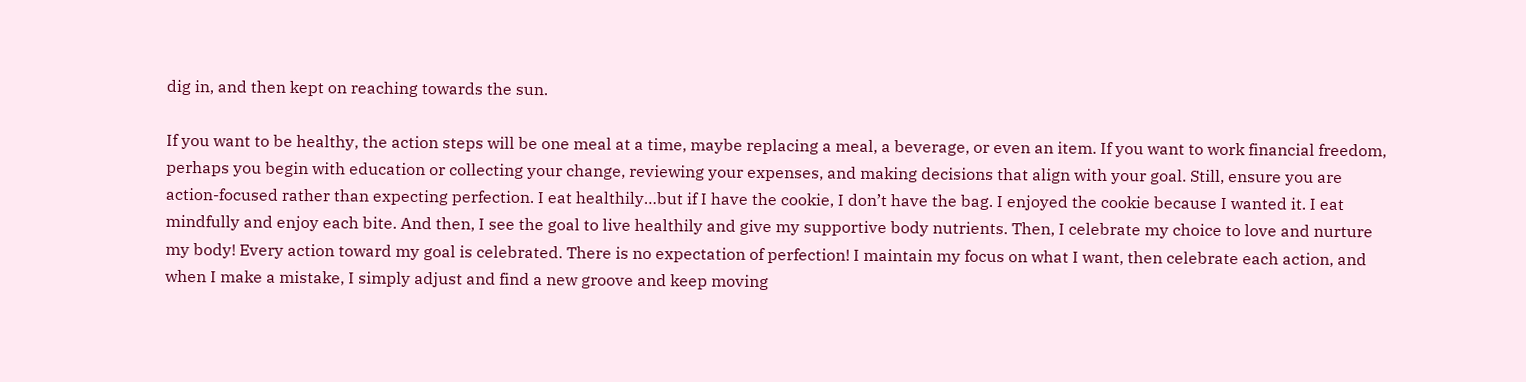dig in, and then kept on reaching towards the sun.

If you want to be healthy, the action steps will be one meal at a time, maybe replacing a meal, a beverage, or even an item. If you want to work financial freedom, perhaps you begin with education or collecting your change, reviewing your expenses, and making decisions that align with your goal. Still, ensure you are action-focused rather than expecting perfection. I eat healthily…but if I have the cookie, I don’t have the bag. I enjoyed the cookie because I wanted it. I eat mindfully and enjoy each bite. And then, I see the goal to live healthily and give my supportive body nutrients. Then, I celebrate my choice to love and nurture my body! Every action toward my goal is celebrated. There is no expectation of perfection! I maintain my focus on what I want, then celebrate each action, and when I make a mistake, I simply adjust and find a new groove and keep moving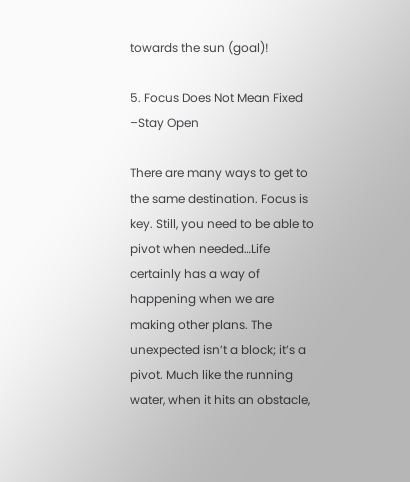towards the sun (goal)!

5. Focus Does Not Mean Fixed –Stay Open

There are many ways to get to the same destination. Focus is key. Still, you need to be able to pivot when needed…Life certainly has a way of happening when we are making other plans. The unexpected isn’t a block; it’s a pivot. Much like the running water, when it hits an obstacle,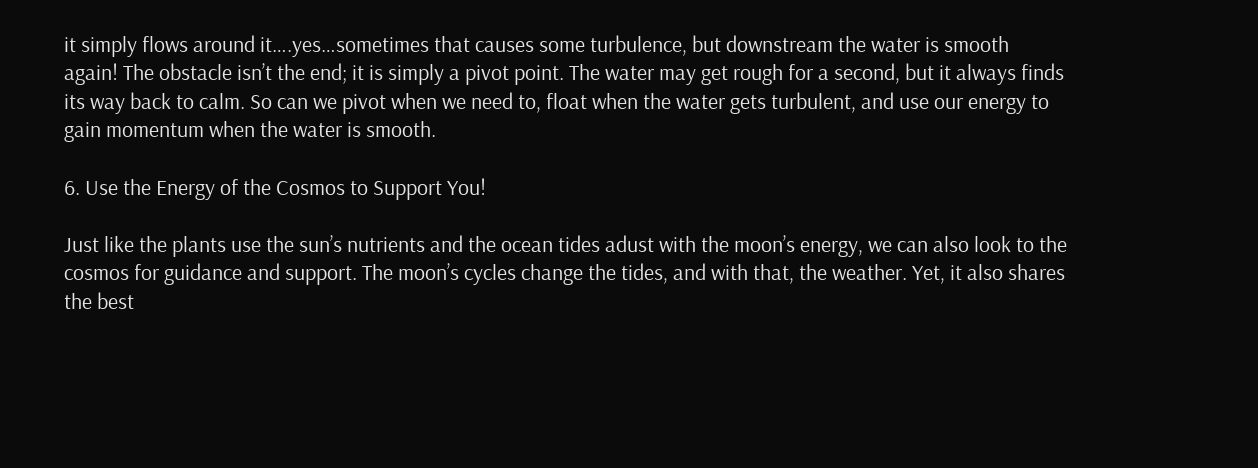it simply flows around it….yes…sometimes that causes some turbulence, but downstream the water is smooth again! The obstacle isn’t the end; it is simply a pivot point. The water may get rough for a second, but it always finds its way back to calm. So can we pivot when we need to, float when the water gets turbulent, and use our energy to gain momentum when the water is smooth.

6. Use the Energy of the Cosmos to Support You!

Just like the plants use the sun’s nutrients and the ocean tides adust with the moon’s energy, we can also look to the cosmos for guidance and support. The moon’s cycles change the tides, and with that, the weather. Yet, it also shares the best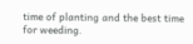time of planting and the best time for weeding.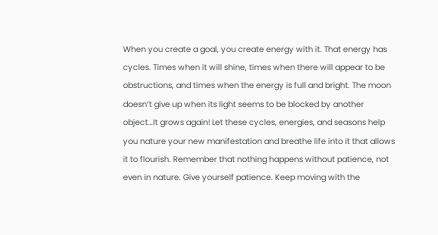When you create a goal, you create energy with it. That energy has cycles. Times when it will shine, times when there will appear to be obstructions, and times when the energy is full and bright. The moon doesn’t give up when its light seems to be blocked by another object…It grows again! Let these cycles, energies, and seasons help you nature your new manifestation and breathe life into it that allows it to flourish. Remember that nothing happens without patience, not even in nature. Give yourself patience. Keep moving with the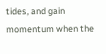tides, and gain momentum when the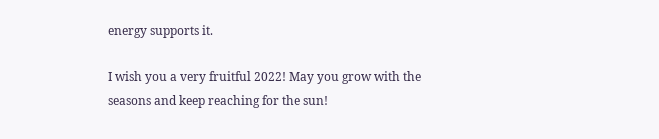energy supports it.

I wish you a very fruitful 2022! May you grow with the seasons and keep reaching for the sun!